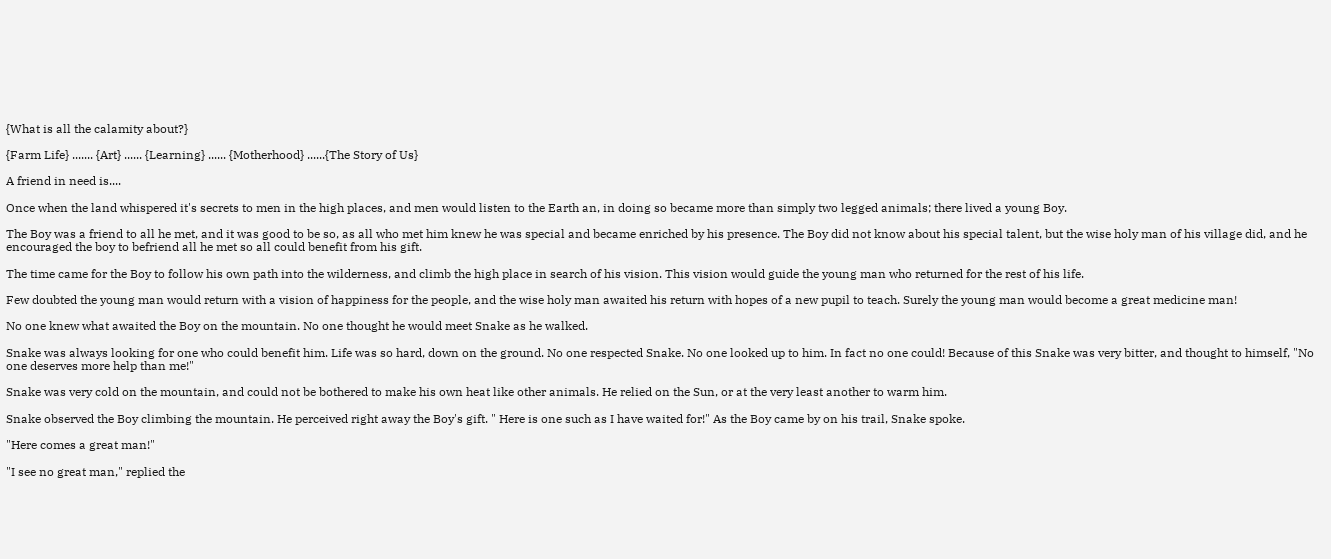{What is all the calamity about?}

{Farm Life} ....... {Art} ...... {Learning} ...... {Motherhood} ......{The Story of Us}

A friend in need is....

Once when the land whispered it's secrets to men in the high places, and men would listen to the Earth an, in doing so became more than simply two legged animals; there lived a young Boy.

The Boy was a friend to all he met, and it was good to be so, as all who met him knew he was special and became enriched by his presence. The Boy did not know about his special talent, but the wise holy man of his village did, and he encouraged the boy to befriend all he met so all could benefit from his gift.

The time came for the Boy to follow his own path into the wilderness, and climb the high place in search of his vision. This vision would guide the young man who returned for the rest of his life.

Few doubted the young man would return with a vision of happiness for the people, and the wise holy man awaited his return with hopes of a new pupil to teach. Surely the young man would become a great medicine man!

No one knew what awaited the Boy on the mountain. No one thought he would meet Snake as he walked.

Snake was always looking for one who could benefit him. Life was so hard, down on the ground. No one respected Snake. No one looked up to him. In fact no one could! Because of this Snake was very bitter, and thought to himself, "No one deserves more help than me!"

Snake was very cold on the mountain, and could not be bothered to make his own heat like other animals. He relied on the Sun, or at the very least another to warm him.

Snake observed the Boy climbing the mountain. He perceived right away the Boy's gift. " Here is one such as I have waited for!" As the Boy came by on his trail, Snake spoke.

"Here comes a great man!"

"I see no great man," replied the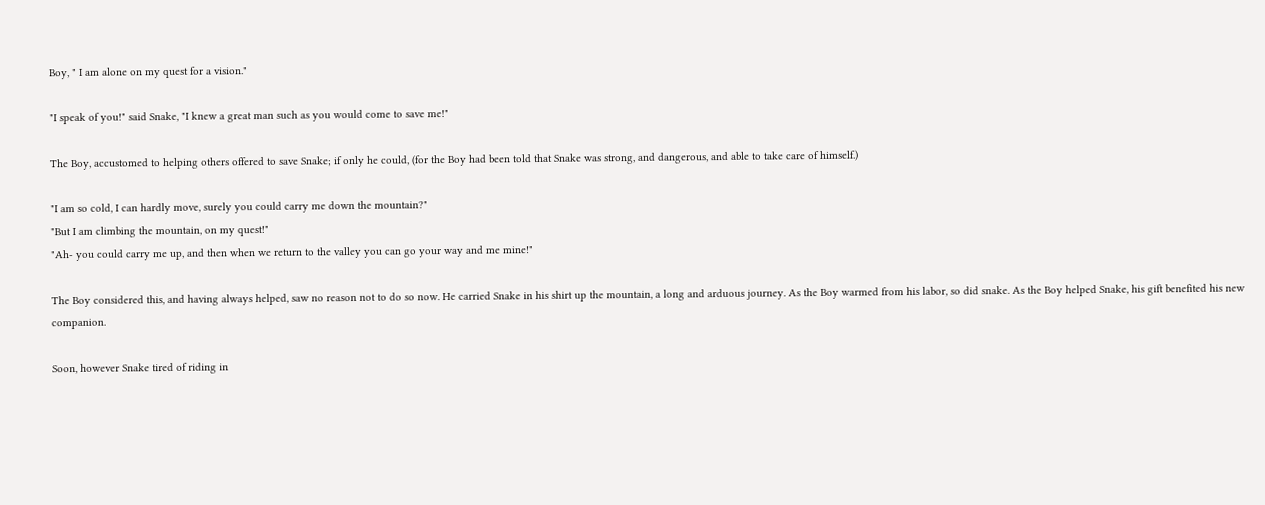Boy, " I am alone on my quest for a vision."

"I speak of you!" said Snake, "I knew a great man such as you would come to save me!"

The Boy, accustomed to helping others offered to save Snake; if only he could, (for the Boy had been told that Snake was strong, and dangerous, and able to take care of himself.)

"I am so cold, I can hardly move, surely you could carry me down the mountain?"
"But I am climbing the mountain, on my quest!"
"Ah- you could carry me up, and then when we return to the valley you can go your way and me mine!"

The Boy considered this, and having always helped, saw no reason not to do so now. He carried Snake in his shirt up the mountain, a long and arduous journey. As the Boy warmed from his labor, so did snake. As the Boy helped Snake, his gift benefited his new companion.

Soon, however Snake tired of riding in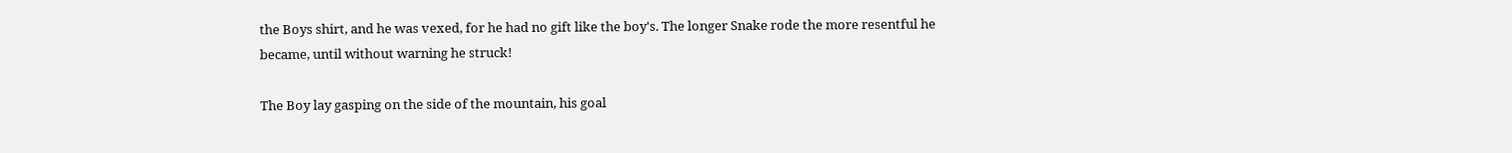the Boys shirt, and he was vexed, for he had no gift like the boy's. The longer Snake rode the more resentful he became, until without warning he struck!

The Boy lay gasping on the side of the mountain, his goal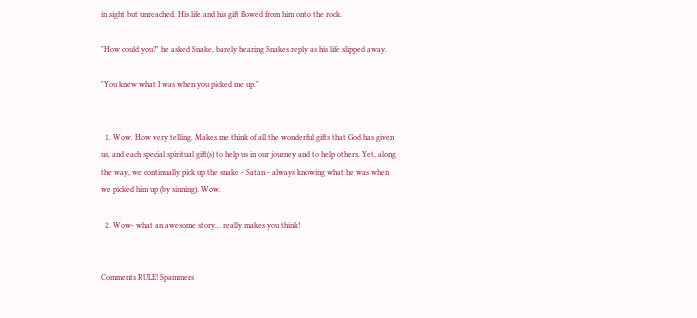in sight but unreached. His life and his gift flowed from him onto the rock.

"How could you?" he asked Snake, barely hearing Snakes reply as his life slipped away.

"You knew what I was when you picked me up."


  1. Wow. How very telling. Makes me think of all the wonderful gifts that God has given us, and each special spiritual gift(s) to help us in our journey and to help others. Yet, along the way, we continually pick up the snake - Satan - always knowing what he was when we picked him up (by sinning). Wow.

  2. Wow- what an awesome story... really makes you think!


Comments RULE! Spammers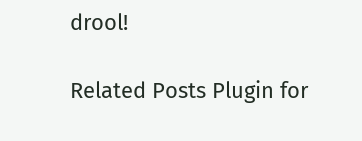drool!

Related Posts Plugin for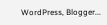WordPress, Blogger...